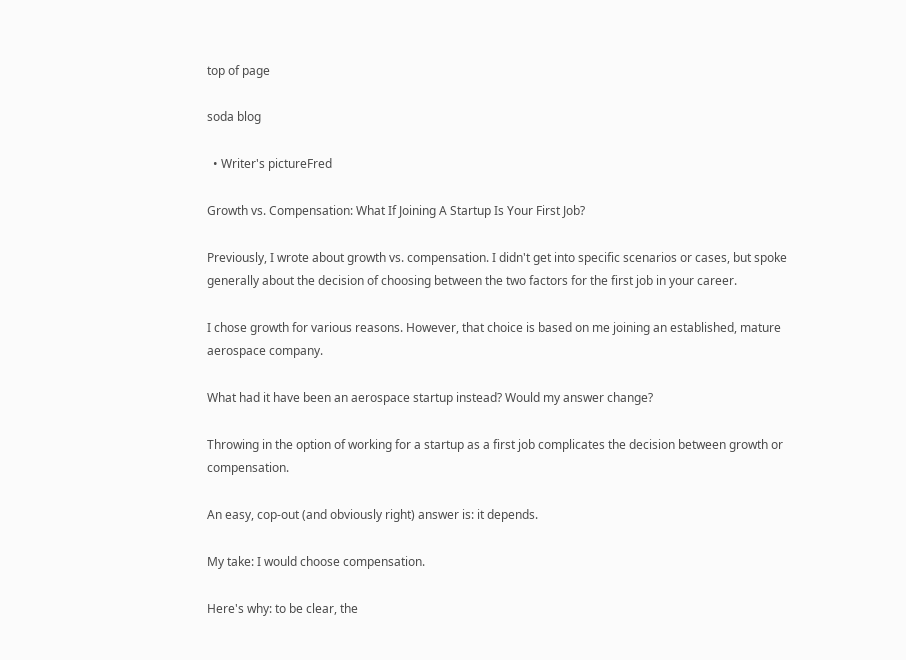top of page

soda blog

  • Writer's pictureFred

Growth vs. Compensation: What If Joining A Startup Is Your First Job?

Previously, I wrote about growth vs. compensation. I didn't get into specific scenarios or cases, but spoke generally about the decision of choosing between the two factors for the first job in your career.

I chose growth for various reasons. However, that choice is based on me joining an established, mature aerospace company.

What had it have been an aerospace startup instead? Would my answer change?

Throwing in the option of working for a startup as a first job complicates the decision between growth or compensation.

An easy, cop-out (and obviously right) answer is: it depends.

My take: I would choose compensation.

Here's why: to be clear, the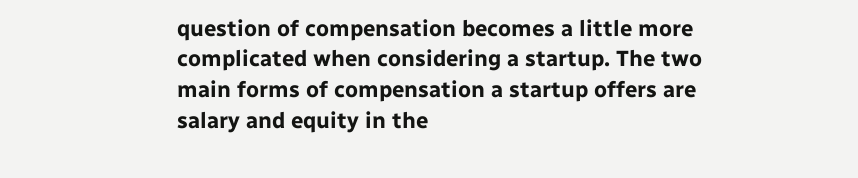question of compensation becomes a little more complicated when considering a startup. The two main forms of compensation a startup offers are salary and equity in the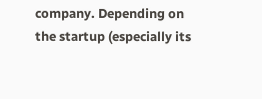company. Depending on the startup (especially its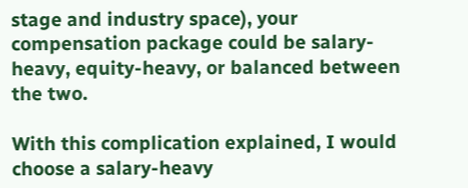stage and industry space), your compensation package could be salary-heavy, equity-heavy, or balanced between the two.

With this complication explained, I would choose a salary-heavy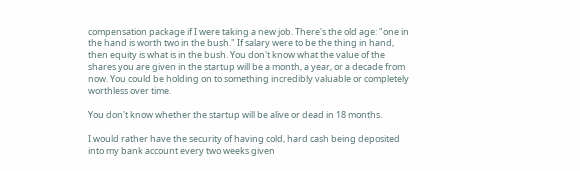compensation package if I were taking a new job. There's the old age: "one in the hand is worth two in the bush." If salary were to be the thing in hand, then equity is what is in the bush. You don't know what the value of the shares you are given in the startup will be a month, a year, or a decade from now. You could be holding on to something incredibly valuable or completely worthless over time.

You don't know whether the startup will be alive or dead in 18 months.

I would rather have the security of having cold, hard cash being deposited into my bank account every two weeks given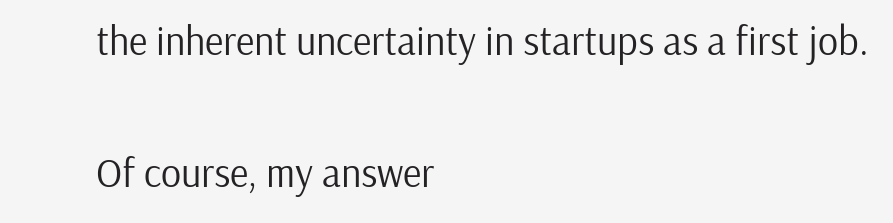the inherent uncertainty in startups as a first job.

Of course, my answer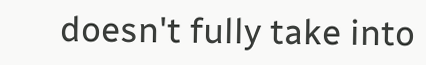doesn't fully take into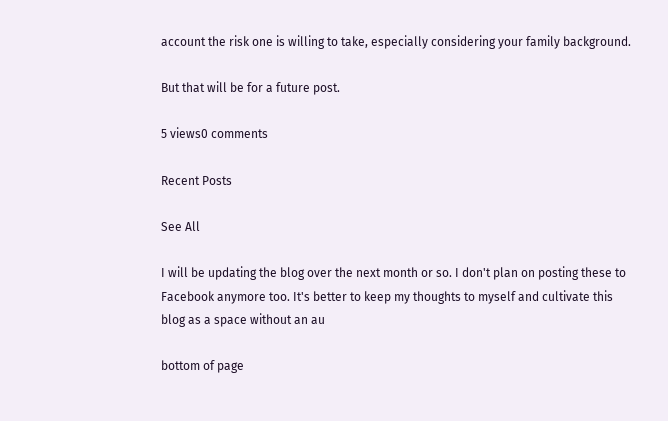account the risk one is willing to take, especially considering your family background.

But that will be for a future post.

5 views0 comments

Recent Posts

See All

I will be updating the blog over the next month or so. I don't plan on posting these to Facebook anymore too. It's better to keep my thoughts to myself and cultivate this blog as a space without an au

bottom of page